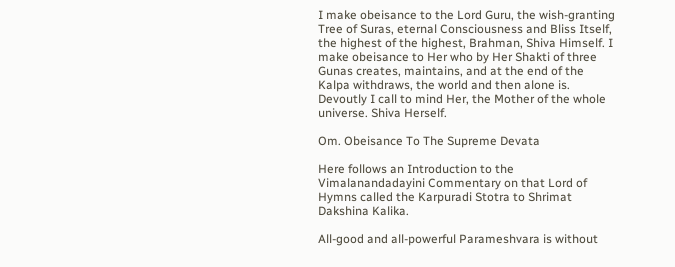I make obeisance to the Lord Guru, the wish-granting Tree of Suras, eternal Consciousness and Bliss Itself, the highest of the highest, Brahman, Shiva Himself. I make obeisance to Her who by Her Shakti of three Gunas creates, maintains, and at the end of the Kalpa withdraws, the world and then alone is. Devoutly I call to mind Her, the Mother of the whole universe. Shiva Herself.

Om. Obeisance To The Supreme Devata

Here follows an Introduction to the Vimalanandadayini Commentary on that Lord of Hymns called the Karpuradi Stotra to Shrimat Dakshina Kalika.

All-good and all-powerful Parameshvara is without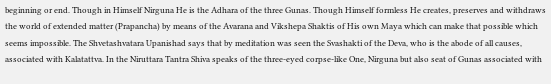beginning or end. Though in Himself Nirguna He is the Adhara of the three Gunas. Though Himself formless He creates, preserves and withdraws the world of extended matter (Prapancha) by means of the Avarana and Vikshepa Shaktis of His own Maya which can make that possible which seems impossible. The Shvetashvatara Upanishad says that by meditation was seen the Svashakti of the Deva, who is the abode of all causes, associated with Kalatattva. In the Niruttara Tantra Shiva speaks of the three-eyed corpse-like One, Nirguna but also seat of Gunas associated with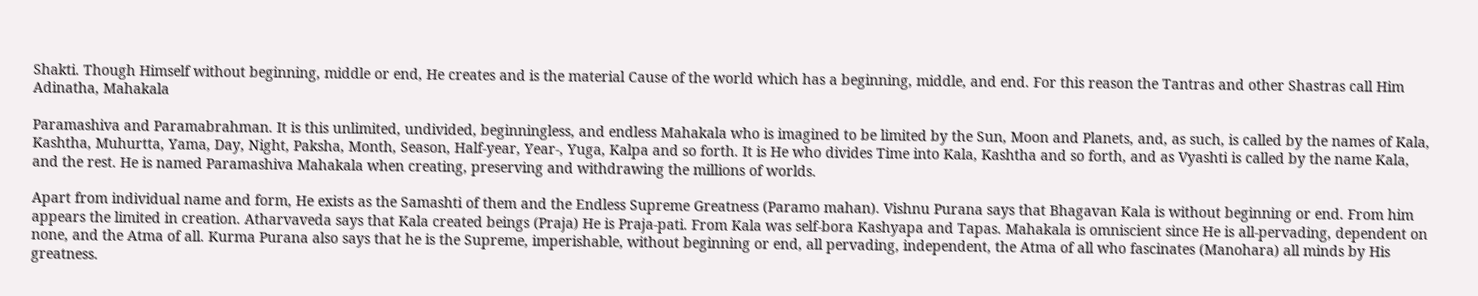Shakti. Though Himself without beginning, middle or end, He creates and is the material Cause of the world which has a beginning, middle, and end. For this reason the Tantras and other Shastras call Him Adinatha, Mahakala

Paramashiva and Paramabrahman. It is this unlimited, undivided, beginningless, and endless Mahakala who is imagined to be limited by the Sun, Moon and Planets, and, as such, is called by the names of Kala, Kashtha, Muhurtta, Yama, Day, Night, Paksha, Month, Season, Half-year, Year-, Yuga, Kalpa and so forth. It is He who divides Time into Kala, Kashtha and so forth, and as Vyashti is called by the name Kala, and the rest. He is named Paramashiva Mahakala when creating, preserving and withdrawing the millions of worlds.

Apart from individual name and form, He exists as the Samashti of them and the Endless Supreme Greatness (Paramo mahan). Vishnu Purana says that Bhagavan Kala is without beginning or end. From him appears the limited in creation. Atharvaveda says that Kala created beings (Praja) He is Praja-pati. From Kala was self-bora Kashyapa and Tapas. Mahakala is omniscient since He is all-pervading, dependent on none, and the Atma of all. Kurma Purana also says that he is the Supreme, imperishable, without beginning or end, all pervading, independent, the Atma of all who fascinates (Manohara) all minds by His greatness.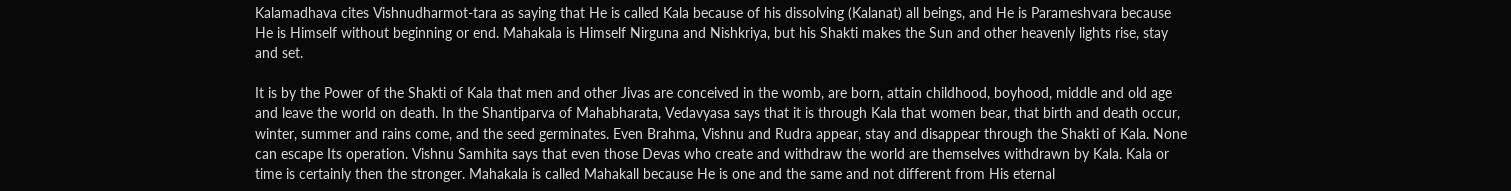Kalamadhava cites Vishnudharmot-tara as saying that He is called Kala because of his dissolving (Kalanat) all beings, and He is Parameshvara because He is Himself without beginning or end. Mahakala is Himself Nirguna and Nishkriya, but his Shakti makes the Sun and other heavenly lights rise, stay and set.

It is by the Power of the Shakti of Kala that men and other Jivas are conceived in the womb, are born, attain childhood, boyhood, middle and old age and leave the world on death. In the Shantiparva of Mahabharata, Vedavyasa says that it is through Kala that women bear, that birth and death occur, winter, summer and rains come, and the seed germinates. Even Brahma, Vishnu and Rudra appear, stay and disappear through the Shakti of Kala. None can escape Its operation. Vishnu Samhita says that even those Devas who create and withdraw the world are themselves withdrawn by Kala. Kala or time is certainly then the stronger. Mahakala is called Mahakall because He is one and the same and not different from His eternal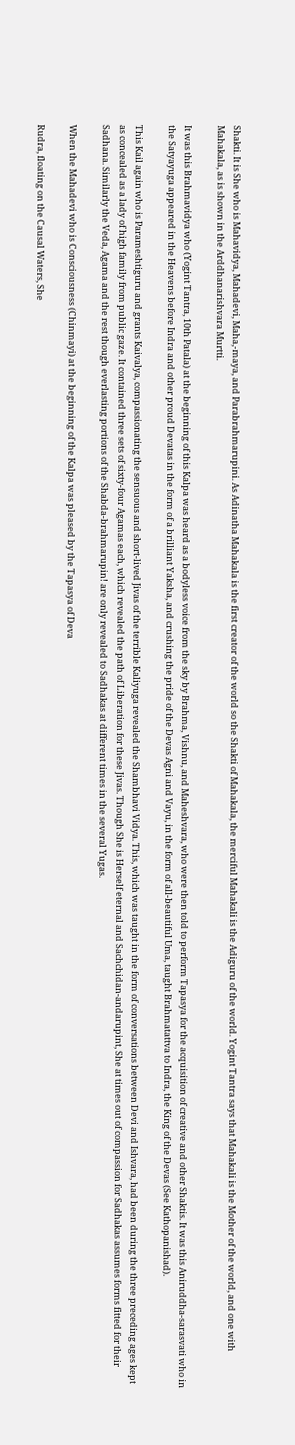Shakti. It is She who is Mahavidya, Mahadevi, Maha,-maya, and Parabrahmarupini. As Adinatha Mahakala is the first creator of the world so the Shakti of Mahakala, the merciful Mahakali is the Adiguru of the world. Yogint Tantra says that Mahakali is the Mother of the world, and one with Mahakala, as is shown in the Arddhanarishvara Murtti.

It was this Brahmavidya who (Yogint Tantra, 10th Patala) at the beginning of this Kalpa was heard as a bodyless voice from the sky by Brahma, Vishnu, and Maheshvara, who were then told to perform Tapasya for the acquisition of creative and other Shaktis. It was this Aniruddha-sarasvati who in the Satyayuga appeared in the Heavens before Indra and other proud Devatas in the form of a brilliant Yaksha, and crushing the pride of the Devas Agni and Vayu, in the form of all-beautiful Uma, taught Brahmatattva to Indra, the King of the Devas (See Kathopanishad).

This Kail again who is Parameshtiguru and grants Kaivalya, compassionating the sensuous and short-lived Jivas of the terrible Kaliyuga revealed the Shambhavi Vidya. This, which was taught in the form of conversations between Devi and Ishvara, had been during the three preceding ages kept as concealed as a lady of high family from public gaze. It contained three sets of sixty-four Agamas each, which revealed the path of Liberation for these Jivas. Though She is Herself eternal and Sachchidan-andarupint, She at times out of compassion for Sadhakas assumes forms fitted for their Sadhana. Similarly the Veda, Agama and the rest though everlasting portions of the Shabda-brahmarupin! are only revealed to Sadhakas at different times in the several Yugas.

When the Mahadevi who is Consciousness (Chinmayi) at the beginning of the Kalpa was pleased by the Tapasya of Deva

Rudra, floating on the Causal Waters, She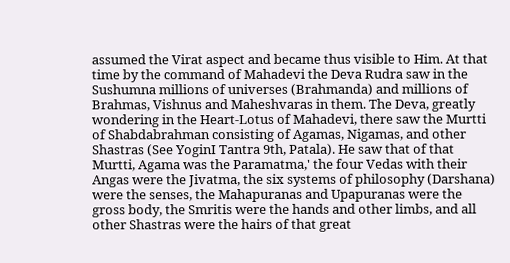assumed the Virat aspect and became thus visible to Him. At that time by the command of Mahadevi the Deva Rudra saw in the Sushumna millions of universes (Brahmanda) and millions of Brahmas, Vishnus and Maheshvaras in them. The Deva, greatly wondering in the Heart-Lotus of Mahadevi, there saw the Murtti of Shabdabrahman consisting of Agamas, Nigamas, and other Shastras (See YoginI Tantra 9th, Patala). He saw that of that Murtti, Agama was the Paramatma,' the four Vedas with their Angas were the Jivatma, the six systems of philosophy (Darshana) were the senses, the Mahapuranas and Upapuranas were the gross body, the Smritis were the hands and other limbs, and all other Shastras were the hairs of that great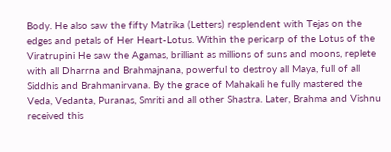Body. He also saw the fifty Matrika (Letters) resplendent with Tejas on the edges and petals of Her Heart-Lotus. Within the pericarp of the Lotus of the Viratrupini He saw the Agamas, brilliant as millions of suns and moons, replete with all Dharrna and Brahmajnana, powerful to destroy all Maya, full of all Siddhis and Brahmanirvana. By the grace of Mahakali he fully mastered the Veda, Vedanta, Puranas, Smriti and all other Shastra. Later, Brahma and Vishnu received this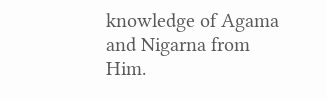knowledge of Agama and Nigarna from Him.